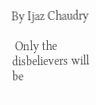By Ijaz Chaudry

 Only the disbelievers will be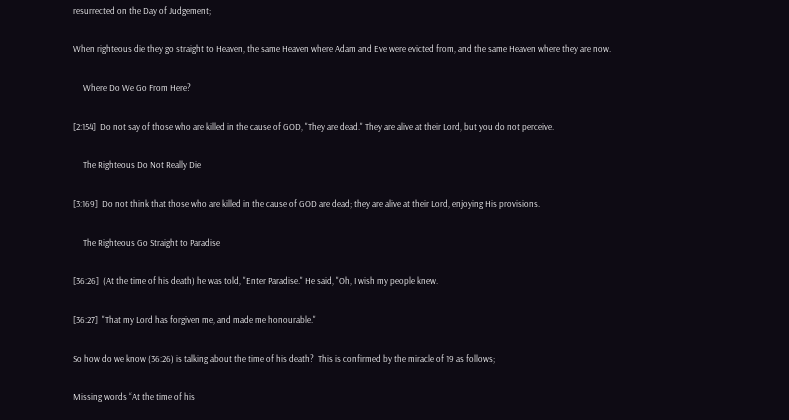resurrected on the Day of Judgement;


When righteous die they go straight to Heaven, the same Heaven where Adam and Eve were evicted from, and the same Heaven where they are now.


     Where Do We Go From Here?


[2:154]  Do not say of those who are killed in the cause of GOD, "They are dead." They are alive at their Lord, but you do not perceive.


     The Righteous Do Not Really Die


[3:169]  Do not think that those who are killed in the cause of GOD are dead; they are alive at their Lord, enjoying His provisions.


     The Righteous Go Straight to Paradise


[36:26]  (At the time of his death) he was told, "Enter Paradise." He said, "Oh, I wish my people knew.


[36:27]  "That my Lord has forgiven me, and made me honourable."


So how do we know (36:26) is talking about the time of his death?  This is confirmed by the miracle of 19 as follows;


Missing words “At the time of his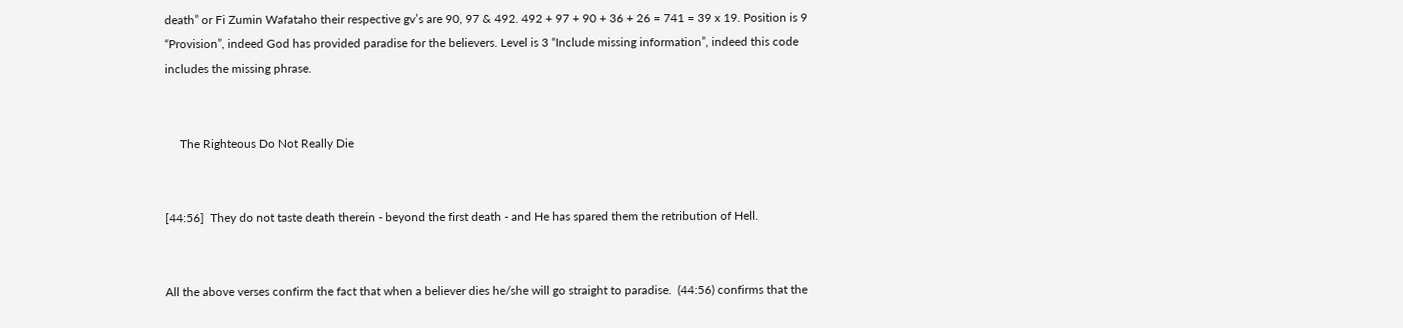death” or Fi Zumin Wafataho their respective gv’s are 90, 97 & 492. 492 + 97 + 90 + 36 + 26 = 741 = 39 x 19. Position is 9 “Provision”, indeed God has provided paradise for the believers. Level is 3 “Include missing information”, indeed this code includes the missing phrase.


     The Righteous Do Not Really Die


[44:56]  They do not taste death therein - beyond the first death - and He has spared them the retribution of Hell.


All the above verses confirm the fact that when a believer dies he/she will go straight to paradise.  (44:56) confirms that the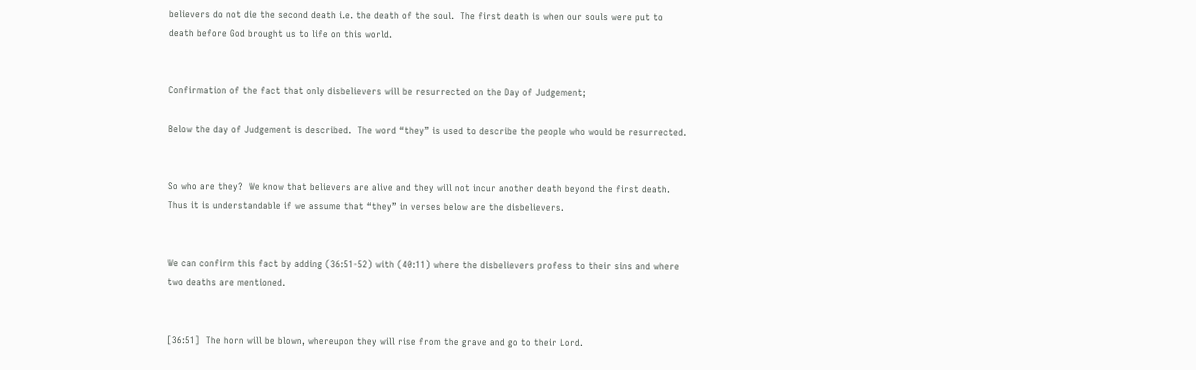believers do not die the second death i.e. the death of the soul.  The first death is when our souls were put to death before God brought us to life on this world.


Confirmation of the fact that only disbelievers will be resurrected on the Day of Judgement;

Below the day of Judgement is described.  The word “they” is used to describe the people who would be resurrected.


So who are they?  We know that believers are alive and they will not incur another death beyond the first death.  Thus it is understandable if we assume that “they” in verses below are the disbelievers.


We can confirm this fact by adding (36:51-52) with (40:11) where the disbelievers profess to their sins and where two deaths are mentioned.


[36:51]  The horn will be blown, whereupon they will rise from the grave and go to their Lord.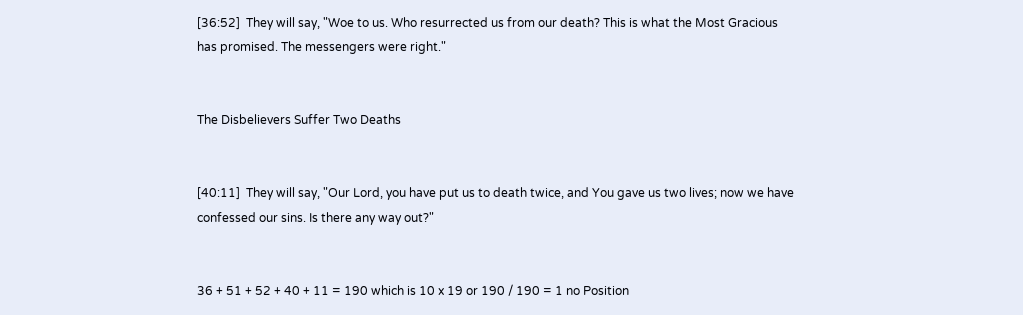[36:52]  They will say, "Woe to us. Who resurrected us from our death? This is what the Most Gracious has promised. The messengers were right."


The Disbelievers Suffer Two Deaths


[40:11]  They will say, "Our Lord, you have put us to death twice, and You gave us two lives; now we have confessed our sins. Is there any way out?"


36 + 51 + 52 + 40 + 11 = 190 which is 10 x 19 or 190 / 190 = 1 no Position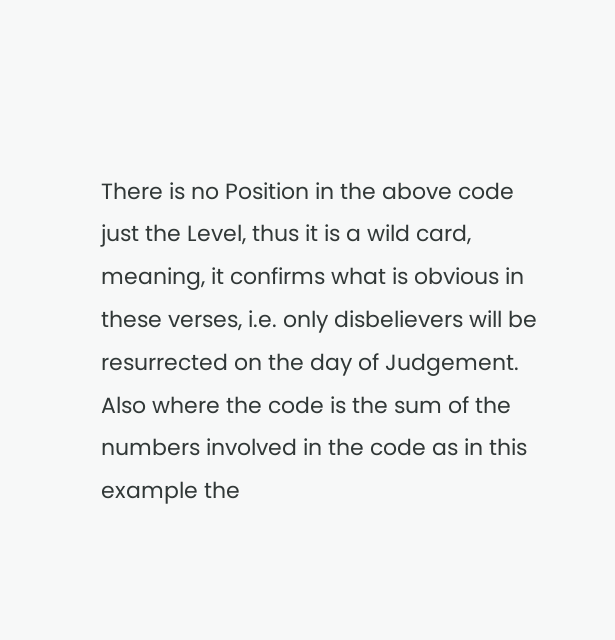There is no Position in the above code just the Level, thus it is a wild card, meaning, it confirms what is obvious in these verses, i.e. only disbelievers will be resurrected on the day of Judgement.  Also where the code is the sum of the numbers involved in the code as in this example the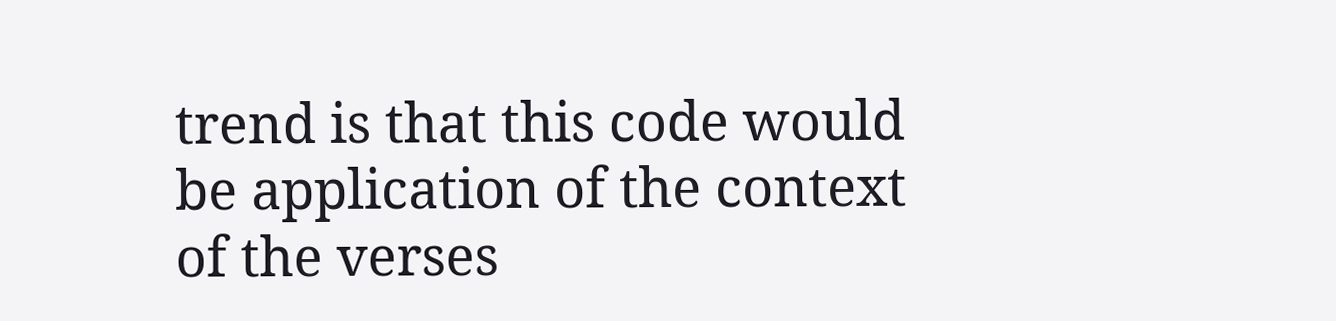trend is that this code would be application of the context of the verses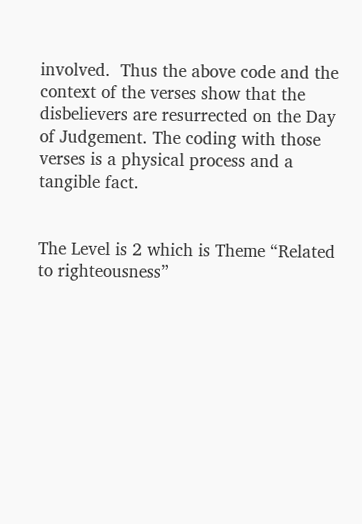involved.  Thus the above code and the context of the verses show that the disbelievers are resurrected on the Day of Judgement. The coding with those verses is a physical process and a tangible fact.


The Level is 2 which is Theme “Related to righteousness”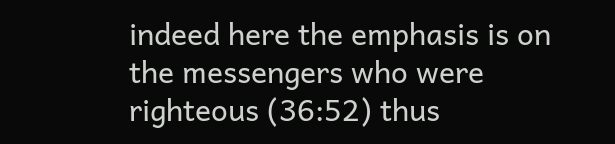indeed here the emphasis is on the messengers who were righteous (36:52) thus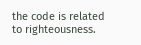the code is related to righteousness.